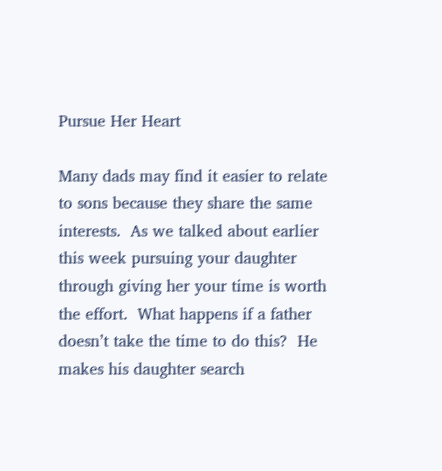Pursue Her Heart

Many dads may find it easier to relate to sons because they share the same interests.  As we talked about earlier this week pursuing your daughter through giving her your time is worth the effort.  What happens if a father doesn’t take the time to do this?  He makes his daughter search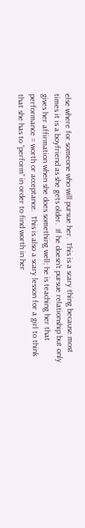else where for someone who will pursue her.  This is a scary thing because most times it is a boyfriend as she gets older.  If he doesn’t pursue relationship but only gives her affirmation when she does something well; he is teaching her that performance = worth or acceptance.  This is also a scary lesson for a girl to think that she has to “perform” in order to find worth in her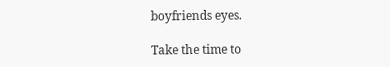boyfriends eyes.

Take the time to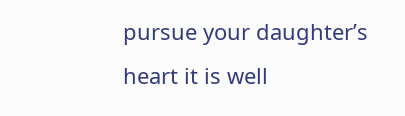pursue your daughter’s heart it is well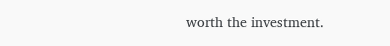worth the investment.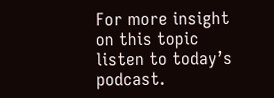For more insight on this topic listen to today’s podcast.